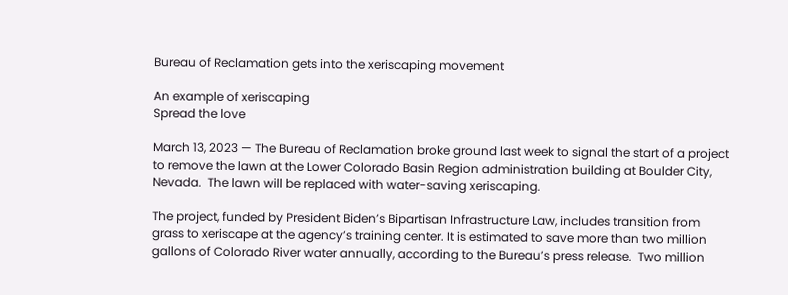Bureau of Reclamation gets into the xeriscaping movement

An example of xeriscaping
Spread the love

March 13, 2023 — The Bureau of Reclamation broke ground last week to signal the start of a project to remove the lawn at the Lower Colorado Basin Region administration building at Boulder City, Nevada.  The lawn will be replaced with water-saving xeriscaping.

The project, funded by President Biden’s Bipartisan Infrastructure Law, includes transition from grass to xeriscape at the agency’s training center. It is estimated to save more than two million gallons of Colorado River water annually, according to the Bureau’s press release.  Two million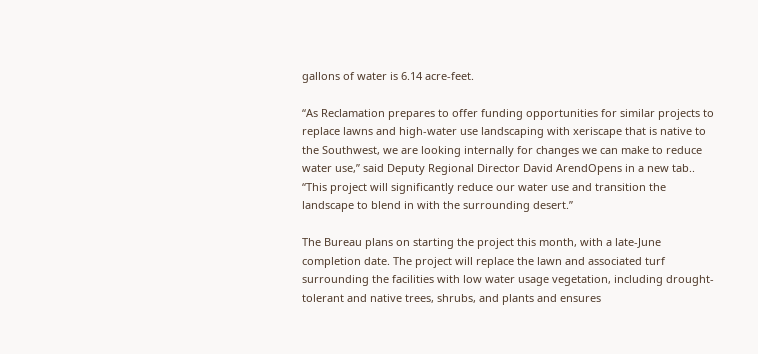gallons of water is 6.14 acre-feet.

“As Reclamation prepares to offer funding opportunities for similar projects to replace lawns and high-water use landscaping with xeriscape that is native to the Southwest, we are looking internally for changes we can make to reduce water use,” said Deputy Regional Director David ArendOpens in a new tab.. “This project will significantly reduce our water use and transition the landscape to blend in with the surrounding desert.”

The Bureau plans on starting the project this month, with a late-June completion date. The project will replace the lawn and associated turf surrounding the facilities with low water usage vegetation, including drought-tolerant and native trees, shrubs, and plants and ensures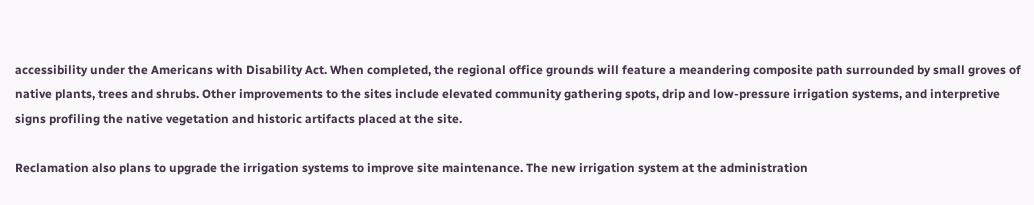accessibility under the Americans with Disability Act. When completed, the regional office grounds will feature a meandering composite path surrounded by small groves of native plants, trees and shrubs. Other improvements to the sites include elevated community gathering spots, drip and low-pressure irrigation systems, and interpretive signs profiling the native vegetation and historic artifacts placed at the site.

Reclamation also plans to upgrade the irrigation systems to improve site maintenance. The new irrigation system at the administration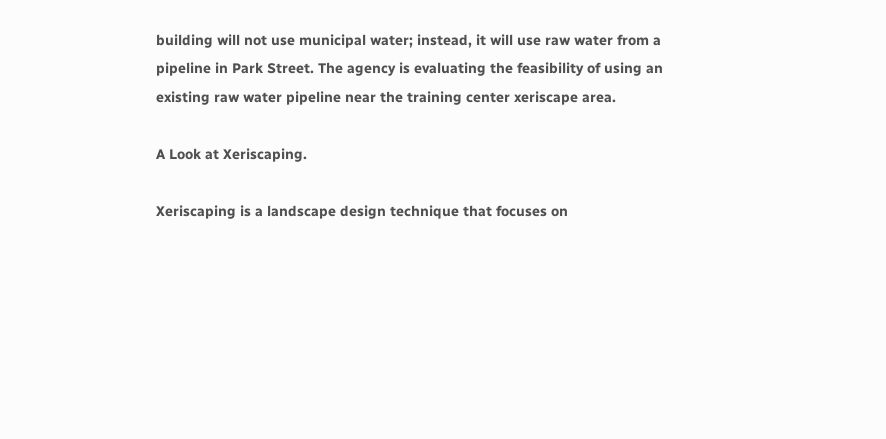building will not use municipal water; instead, it will use raw water from a pipeline in Park Street. The agency is evaluating the feasibility of using an existing raw water pipeline near the training center xeriscape area.

A Look at Xeriscaping.

Xeriscaping is a landscape design technique that focuses on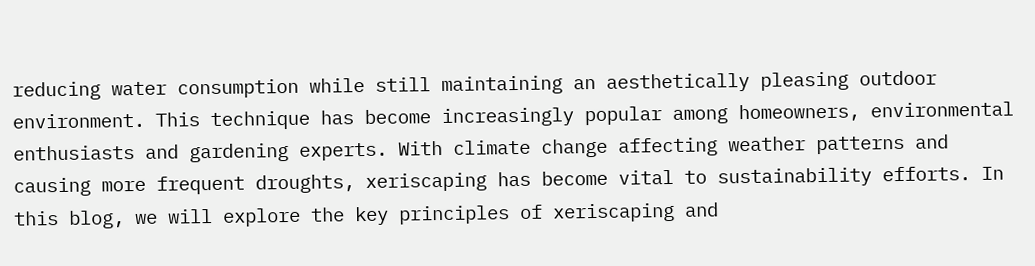reducing water consumption while still maintaining an aesthetically pleasing outdoor environment. This technique has become increasingly popular among homeowners, environmental enthusiasts and gardening experts. With climate change affecting weather patterns and causing more frequent droughts, xeriscaping has become vital to sustainability efforts. In this blog, we will explore the key principles of xeriscaping and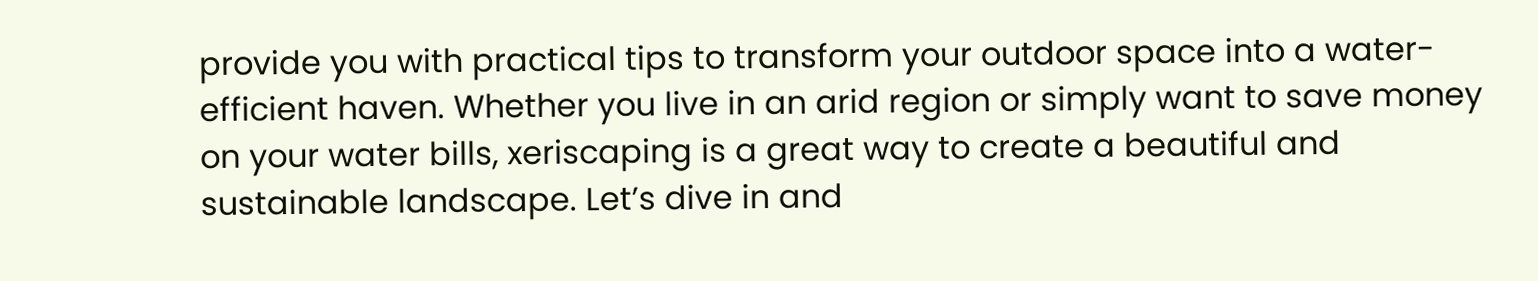provide you with practical tips to transform your outdoor space into a water-efficient haven. Whether you live in an arid region or simply want to save money on your water bills, xeriscaping is a great way to create a beautiful and sustainable landscape. Let’s dive in and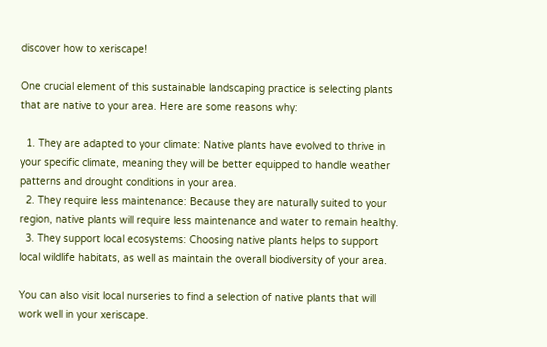discover how to xeriscape!

One crucial element of this sustainable landscaping practice is selecting plants that are native to your area. Here are some reasons why:

  1. They are adapted to your climate: Native plants have evolved to thrive in your specific climate, meaning they will be better equipped to handle weather patterns and drought conditions in your area.
  2. They require less maintenance: Because they are naturally suited to your region, native plants will require less maintenance and water to remain healthy.
  3. They support local ecosystems: Choosing native plants helps to support local wildlife habitats, as well as maintain the overall biodiversity of your area.

You can also visit local nurseries to find a selection of native plants that will work well in your xeriscape.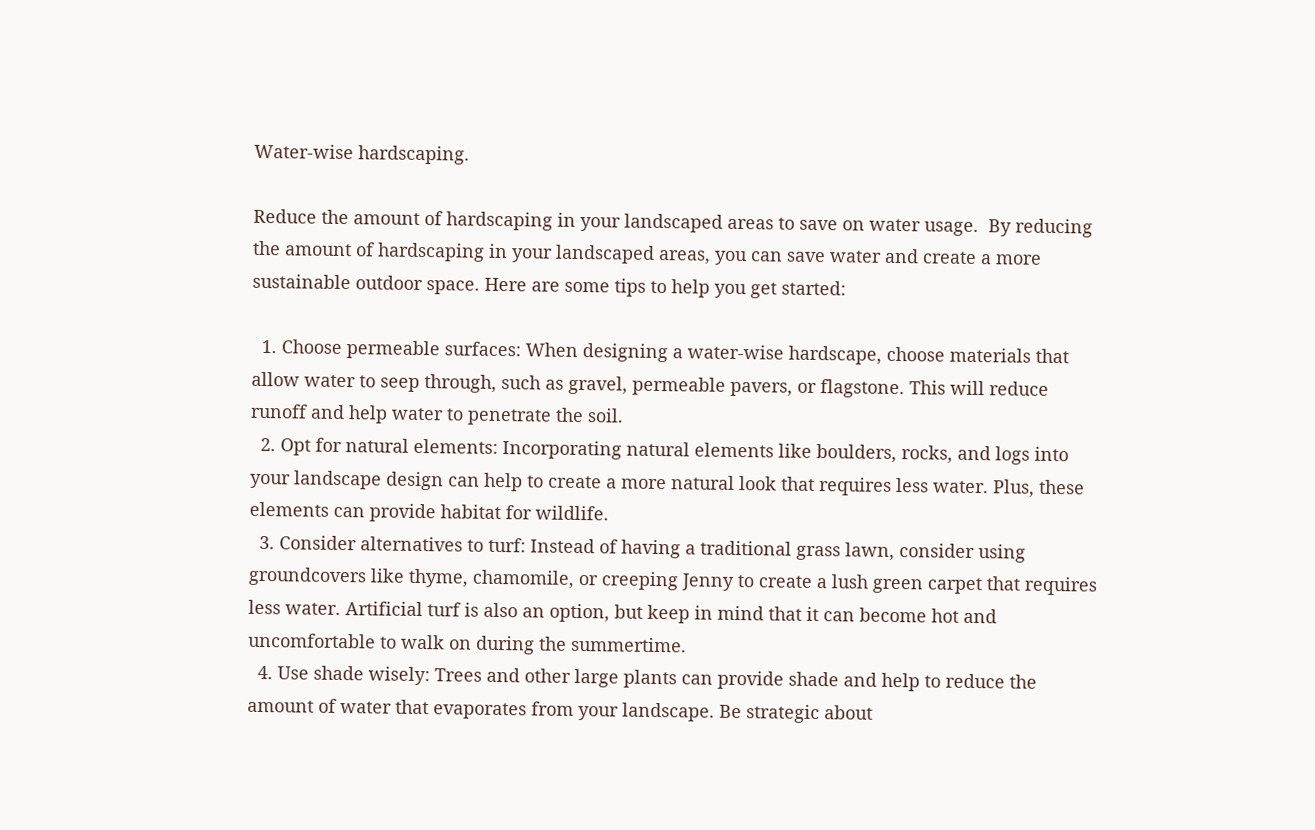Water-wise hardscaping.

Reduce the amount of hardscaping in your landscaped areas to save on water usage.  By reducing the amount of hardscaping in your landscaped areas, you can save water and create a more sustainable outdoor space. Here are some tips to help you get started:

  1. Choose permeable surfaces: When designing a water-wise hardscape, choose materials that allow water to seep through, such as gravel, permeable pavers, or flagstone. This will reduce runoff and help water to penetrate the soil.
  2. Opt for natural elements: Incorporating natural elements like boulders, rocks, and logs into your landscape design can help to create a more natural look that requires less water. Plus, these elements can provide habitat for wildlife.
  3. Consider alternatives to turf: Instead of having a traditional grass lawn, consider using groundcovers like thyme, chamomile, or creeping Jenny to create a lush green carpet that requires less water. Artificial turf is also an option, but keep in mind that it can become hot and uncomfortable to walk on during the summertime.
  4. Use shade wisely: Trees and other large plants can provide shade and help to reduce the amount of water that evaporates from your landscape. Be strategic about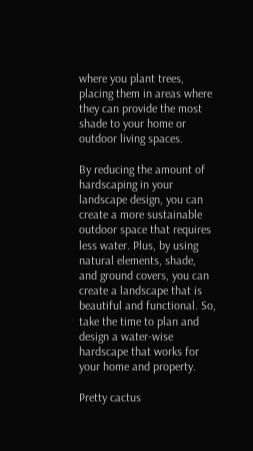where you plant trees, placing them in areas where they can provide the most shade to your home or outdoor living spaces.

By reducing the amount of hardscaping in your landscape design, you can create a more sustainable outdoor space that requires less water. Plus, by using natural elements, shade, and ground covers, you can create a landscape that is beautiful and functional. So, take the time to plan and design a water-wise hardscape that works for your home and property.

Pretty cactus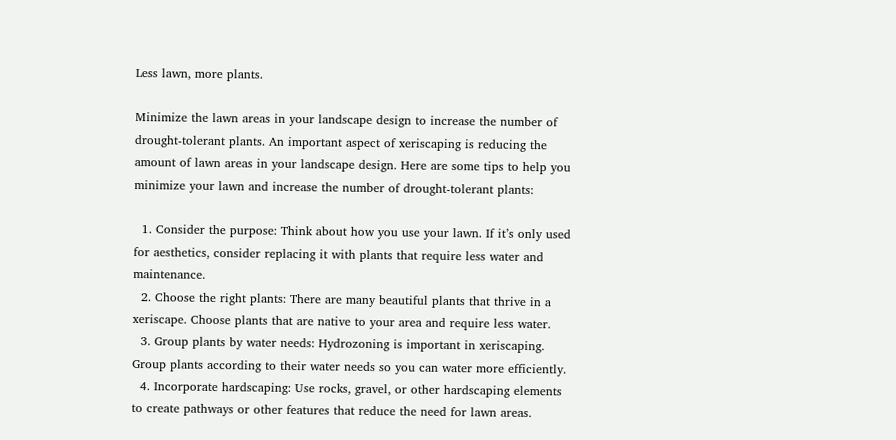Less lawn, more plants.

Minimize the lawn areas in your landscape design to increase the number of drought-tolerant plants. An important aspect of xeriscaping is reducing the amount of lawn areas in your landscape design. Here are some tips to help you minimize your lawn and increase the number of drought-tolerant plants:

  1. Consider the purpose: Think about how you use your lawn. If it’s only used for aesthetics, consider replacing it with plants that require less water and maintenance.
  2. Choose the right plants: There are many beautiful plants that thrive in a xeriscape. Choose plants that are native to your area and require less water.
  3. Group plants by water needs: Hydrozoning is important in xeriscaping. Group plants according to their water needs so you can water more efficiently.
  4. Incorporate hardscaping: Use rocks, gravel, or other hardscaping elements to create pathways or other features that reduce the need for lawn areas.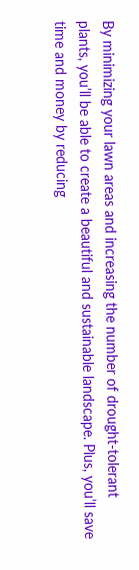By minimizing your lawn areas and increasing the number of drought-tolerant plants, you’ll be able to create a beautiful and sustainable landscape. Plus, you’ll save time and money by reducing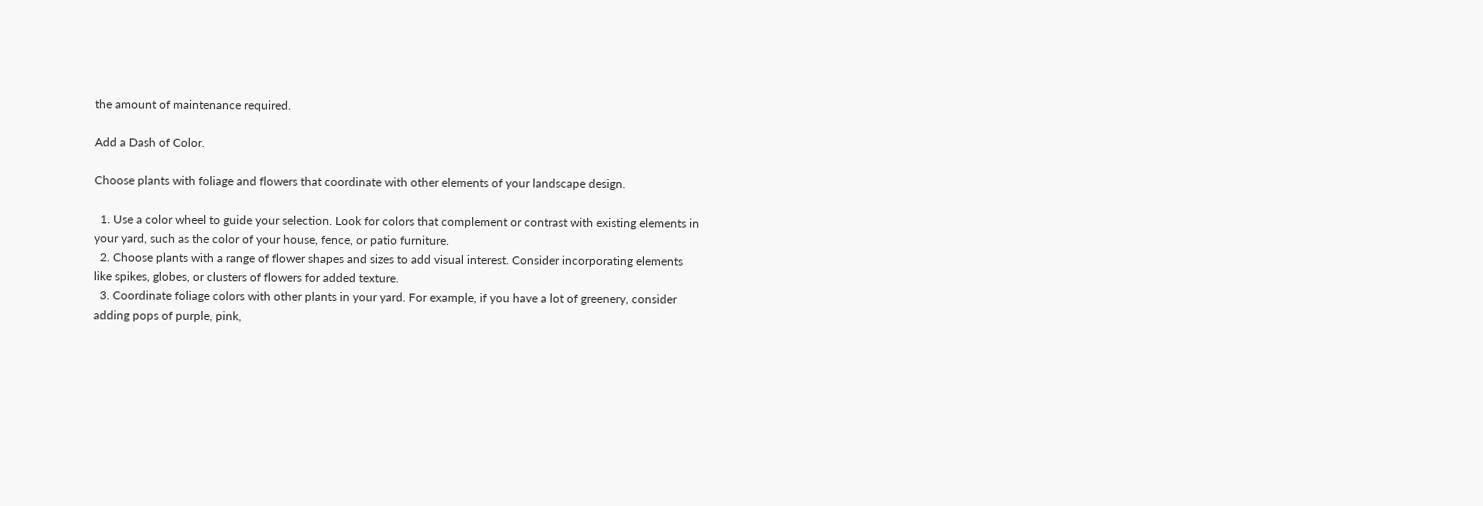the amount of maintenance required.

Add a Dash of Color.

Choose plants with foliage and flowers that coordinate with other elements of your landscape design.

  1. Use a color wheel to guide your selection. Look for colors that complement or contrast with existing elements in your yard, such as the color of your house, fence, or patio furniture.
  2. Choose plants with a range of flower shapes and sizes to add visual interest. Consider incorporating elements like spikes, globes, or clusters of flowers for added texture.
  3. Coordinate foliage colors with other plants in your yard. For example, if you have a lot of greenery, consider adding pops of purple, pink,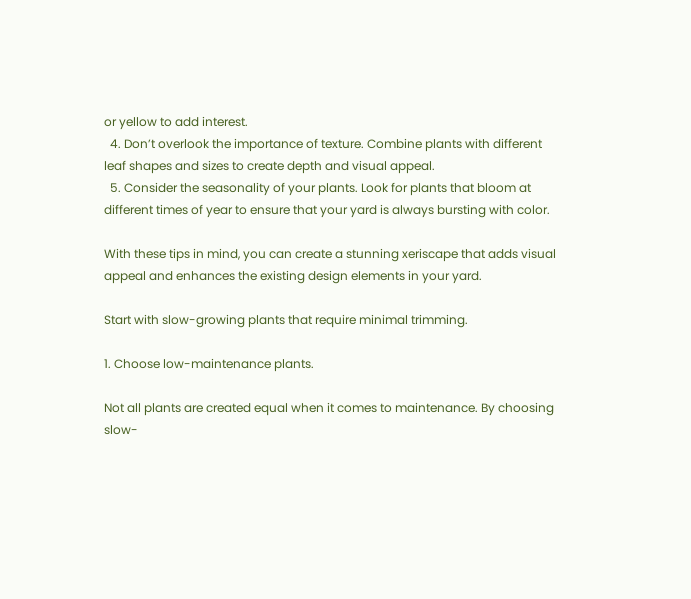or yellow to add interest.
  4. Don’t overlook the importance of texture. Combine plants with different leaf shapes and sizes to create depth and visual appeal.
  5. Consider the seasonality of your plants. Look for plants that bloom at different times of year to ensure that your yard is always bursting with color.

With these tips in mind, you can create a stunning xeriscape that adds visual appeal and enhances the existing design elements in your yard.

Start with slow-growing plants that require minimal trimming.

1. Choose low-maintenance plants.

Not all plants are created equal when it comes to maintenance. By choosing slow-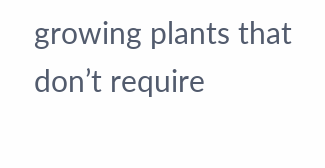growing plants that don’t require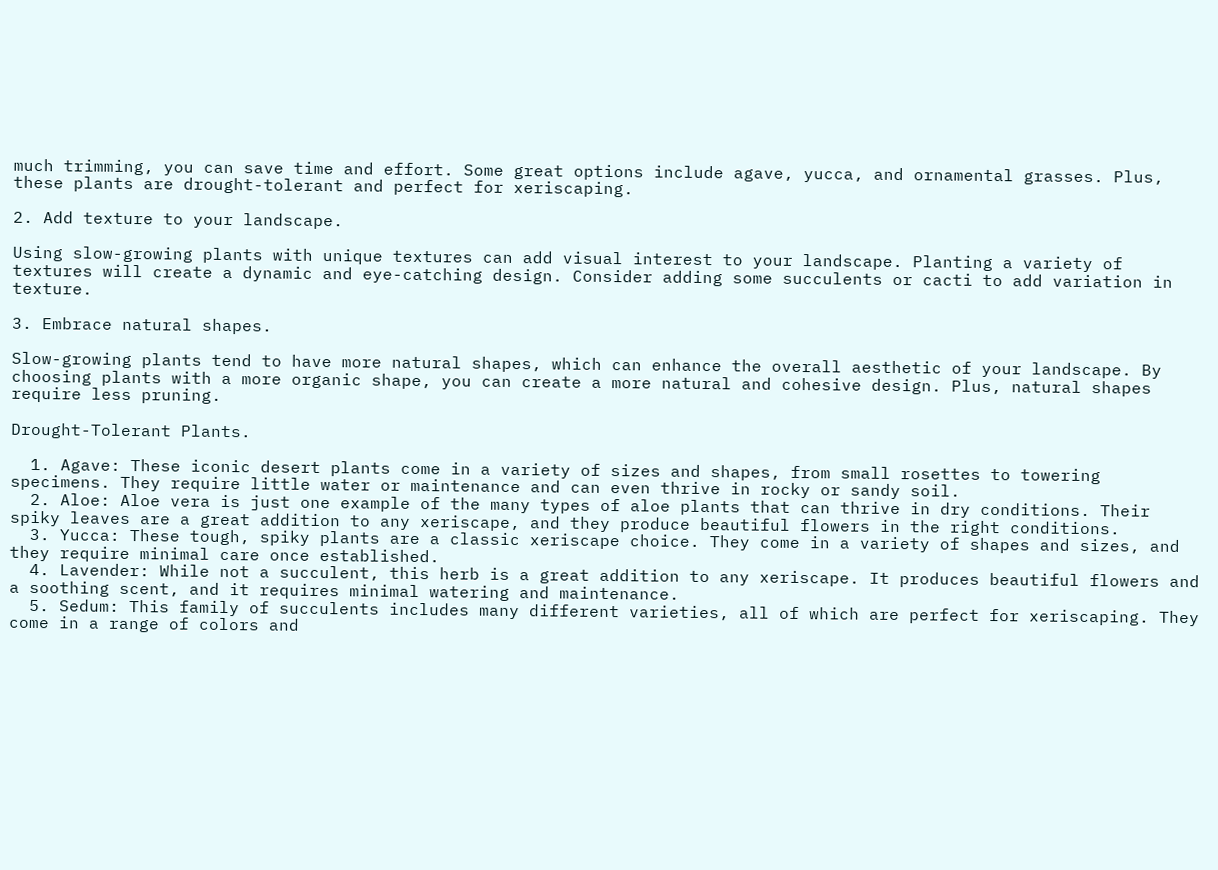much trimming, you can save time and effort. Some great options include agave, yucca, and ornamental grasses. Plus, these plants are drought-tolerant and perfect for xeriscaping.

2. Add texture to your landscape.

Using slow-growing plants with unique textures can add visual interest to your landscape. Planting a variety of textures will create a dynamic and eye-catching design. Consider adding some succulents or cacti to add variation in texture.

3. Embrace natural shapes.

Slow-growing plants tend to have more natural shapes, which can enhance the overall aesthetic of your landscape. By choosing plants with a more organic shape, you can create a more natural and cohesive design. Plus, natural shapes require less pruning.

Drought-Tolerant Plants.

  1. Agave: These iconic desert plants come in a variety of sizes and shapes, from small rosettes to towering specimens. They require little water or maintenance and can even thrive in rocky or sandy soil.
  2. Aloe: Aloe vera is just one example of the many types of aloe plants that can thrive in dry conditions. Their spiky leaves are a great addition to any xeriscape, and they produce beautiful flowers in the right conditions.
  3. Yucca: These tough, spiky plants are a classic xeriscape choice. They come in a variety of shapes and sizes, and they require minimal care once established.
  4. Lavender: While not a succulent, this herb is a great addition to any xeriscape. It produces beautiful flowers and a soothing scent, and it requires minimal watering and maintenance.
  5. Sedum: This family of succulents includes many different varieties, all of which are perfect for xeriscaping. They come in a range of colors and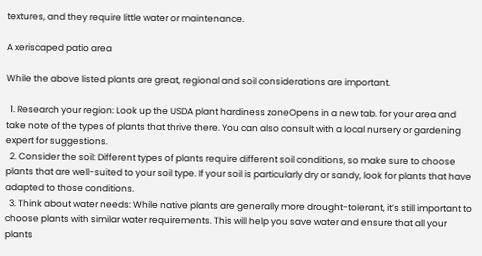textures, and they require little water or maintenance.

A xeriscaped patio area

While the above listed plants are great, regional and soil considerations are important.

  1. Research your region: Look up the USDA plant hardiness zoneOpens in a new tab. for your area and take note of the types of plants that thrive there. You can also consult with a local nursery or gardening expert for suggestions.
  2. Consider the soil: Different types of plants require different soil conditions, so make sure to choose plants that are well-suited to your soil type. If your soil is particularly dry or sandy, look for plants that have adapted to those conditions.
  3. Think about water needs: While native plants are generally more drought-tolerant, it’s still important to choose plants with similar water requirements. This will help you save water and ensure that all your plants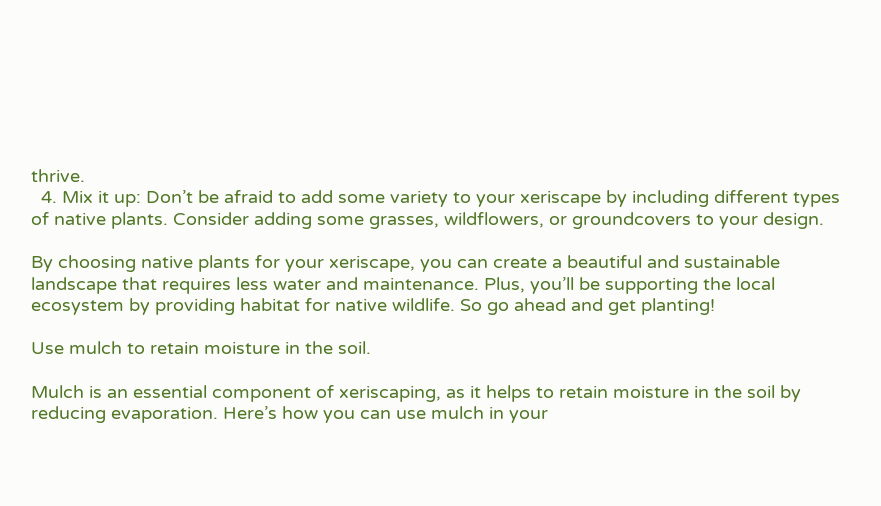thrive.
  4. Mix it up: Don’t be afraid to add some variety to your xeriscape by including different types of native plants. Consider adding some grasses, wildflowers, or groundcovers to your design.

By choosing native plants for your xeriscape, you can create a beautiful and sustainable landscape that requires less water and maintenance. Plus, you’ll be supporting the local ecosystem by providing habitat for native wildlife. So go ahead and get planting!

Use mulch to retain moisture in the soil.

Mulch is an essential component of xeriscaping, as it helps to retain moisture in the soil by reducing evaporation. Here’s how you can use mulch in your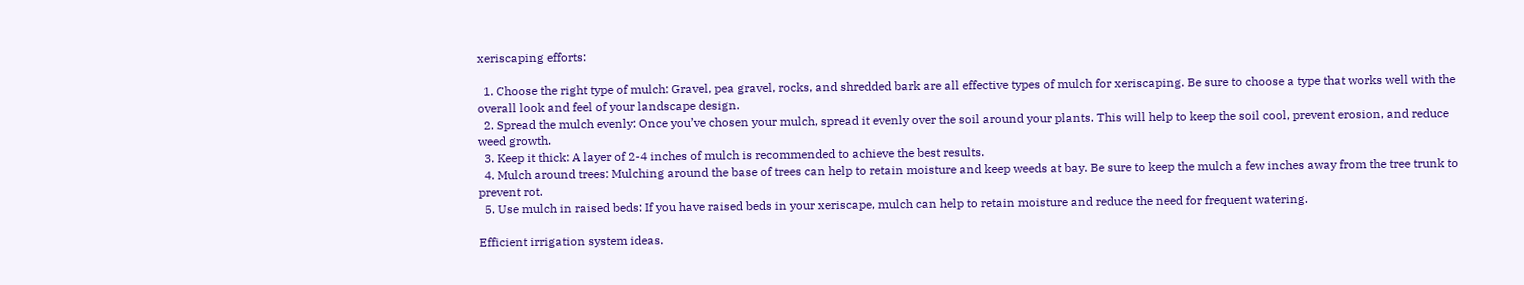xeriscaping efforts:

  1. Choose the right type of mulch: Gravel, pea gravel, rocks, and shredded bark are all effective types of mulch for xeriscaping. Be sure to choose a type that works well with the overall look and feel of your landscape design.
  2. Spread the mulch evenly: Once you’ve chosen your mulch, spread it evenly over the soil around your plants. This will help to keep the soil cool, prevent erosion, and reduce weed growth.
  3. Keep it thick: A layer of 2-4 inches of mulch is recommended to achieve the best results.
  4. Mulch around trees: Mulching around the base of trees can help to retain moisture and keep weeds at bay. Be sure to keep the mulch a few inches away from the tree trunk to prevent rot.
  5. Use mulch in raised beds: If you have raised beds in your xeriscape, mulch can help to retain moisture and reduce the need for frequent watering.

Efficient irrigation system ideas.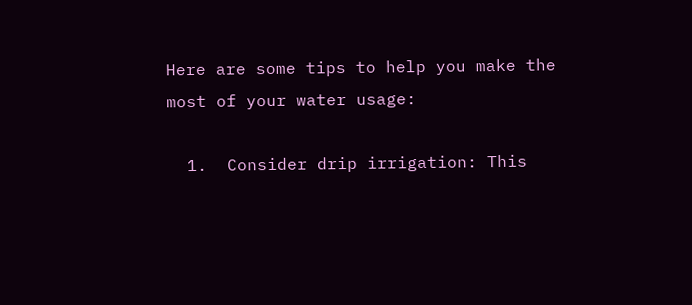Here are some tips to help you make the most of your water usage:

  1.  Consider drip irrigation: This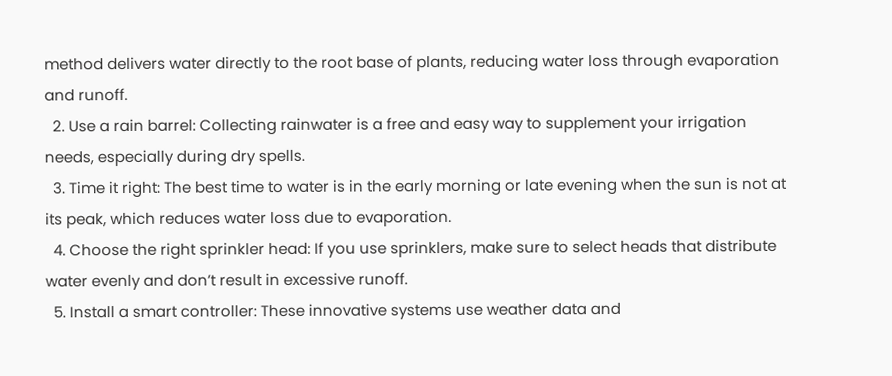method delivers water directly to the root base of plants, reducing water loss through evaporation and runoff.
  2. Use a rain barrel: Collecting rainwater is a free and easy way to supplement your irrigation needs, especially during dry spells.
  3. Time it right: The best time to water is in the early morning or late evening when the sun is not at its peak, which reduces water loss due to evaporation.
  4. Choose the right sprinkler head: If you use sprinklers, make sure to select heads that distribute water evenly and don’t result in excessive runoff.
  5. Install a smart controller: These innovative systems use weather data and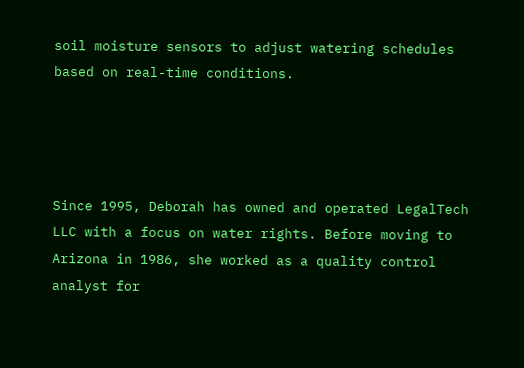soil moisture sensors to adjust watering schedules based on real-time conditions.




Since 1995, Deborah has owned and operated LegalTech LLC with a focus on water rights. Before moving to Arizona in 1986, she worked as a quality control analyst for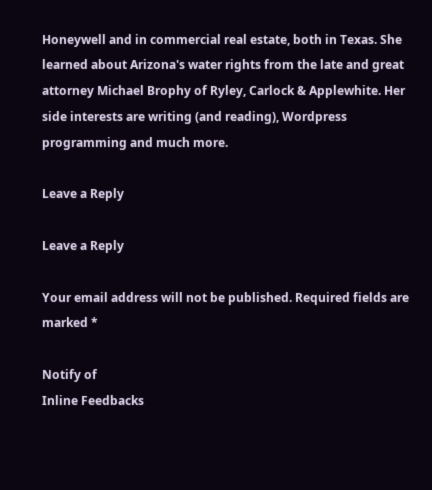Honeywell and in commercial real estate, both in Texas. She learned about Arizona's water rights from the late and great attorney Michael Brophy of Ryley, Carlock & Applewhite. Her side interests are writing (and reading), Wordpress programming and much more.

Leave a Reply

Leave a Reply

Your email address will not be published. Required fields are marked *

Notify of
Inline Feedbacks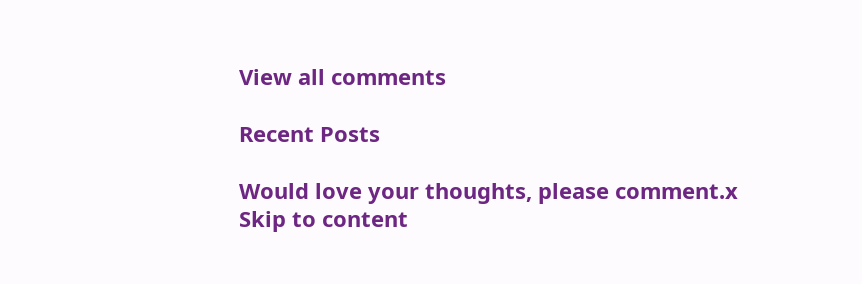View all comments

Recent Posts

Would love your thoughts, please comment.x
Skip to content